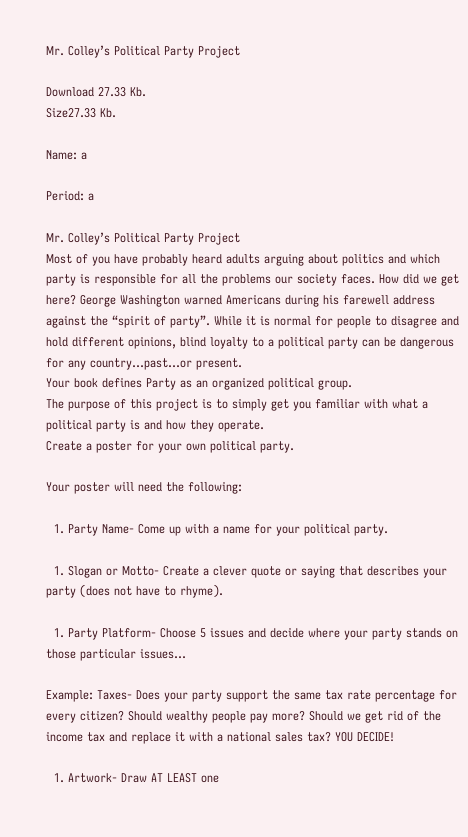Mr. Colley’s Political Party Project

Download 27.33 Kb.
Size27.33 Kb.

Name: a

Period: a

Mr. Colley’s Political Party Project
Most of you have probably heard adults arguing about politics and which party is responsible for all the problems our society faces. How did we get here? George Washington warned Americans during his farewell address against the “spirit of party”. While it is normal for people to disagree and hold different opinions, blind loyalty to a political party can be dangerous for any country…past…or present.
Your book defines Party as an organized political group.
The purpose of this project is to simply get you familiar with what a political party is and how they operate.
Create a poster for your own political party.

Your poster will need the following:

  1. Party Name- Come up with a name for your political party.

  1. Slogan or Motto- Create a clever quote or saying that describes your party (does not have to rhyme).

  1. Party Platform- Choose 5 issues and decide where your party stands on those particular issues…

Example: Taxes- Does your party support the same tax rate percentage for every citizen? Should wealthy people pay more? Should we get rid of the income tax and replace it with a national sales tax? YOU DECIDE!

  1. Artwork- Draw AT LEAST one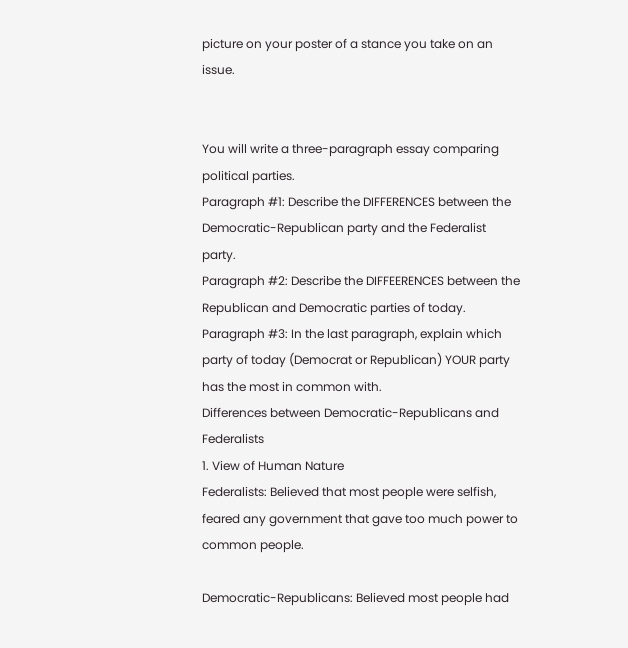picture on your poster of a stance you take on an issue.


You will write a three-paragraph essay comparing political parties.
Paragraph #1: Describe the DIFFERENCES between the Democratic-Republican party and the Federalist party.
Paragraph #2: Describe the DIFFEERENCES between the Republican and Democratic parties of today.
Paragraph #3: In the last paragraph, explain which party of today (Democrat or Republican) YOUR party has the most in common with.
Differences between Democratic-Republicans and Federalists
1. View of Human Nature
Federalists: Believed that most people were selfish, feared any government that gave too much power to common people.

Democratic-Republicans: Believed most people had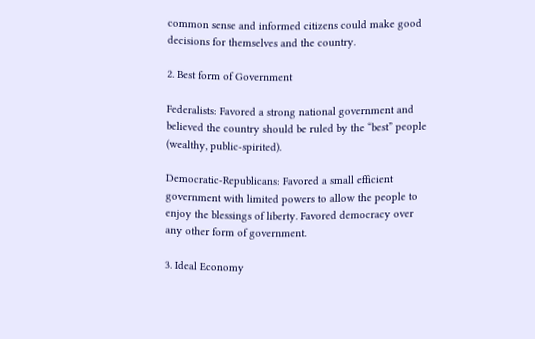common sense and informed citizens could make good decisions for themselves and the country.

2. Best form of Government

Federalists: Favored a strong national government and believed the country should be ruled by the “best” people (wealthy, public-spirited).

Democratic-Republicans: Favored a small efficient government with limited powers to allow the people to enjoy the blessings of liberty. Favored democracy over any other form of government.

3. Ideal Economy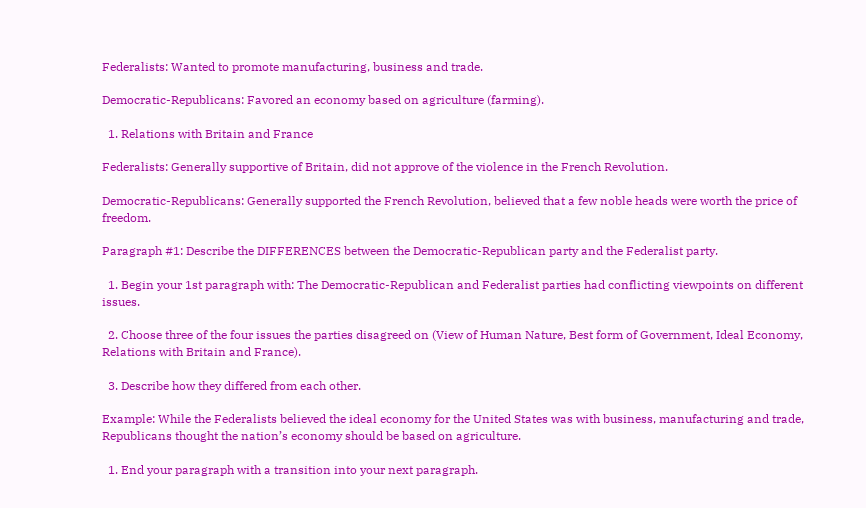Federalists: Wanted to promote manufacturing, business and trade.

Democratic-Republicans: Favored an economy based on agriculture (farming).

  1. Relations with Britain and France

Federalists: Generally supportive of Britain, did not approve of the violence in the French Revolution.

Democratic-Republicans: Generally supported the French Revolution, believed that a few noble heads were worth the price of freedom.

Paragraph #1: Describe the DIFFERENCES between the Democratic-Republican party and the Federalist party.

  1. Begin your 1st paragraph with: The Democratic-Republican and Federalist parties had conflicting viewpoints on different issues.

  2. Choose three of the four issues the parties disagreed on (View of Human Nature, Best form of Government, Ideal Economy, Relations with Britain and France).

  3. Describe how they differed from each other.

Example: While the Federalists believed the ideal economy for the United States was with business, manufacturing and trade, Republicans thought the nation’s economy should be based on agriculture.

  1. End your paragraph with a transition into your next paragraph.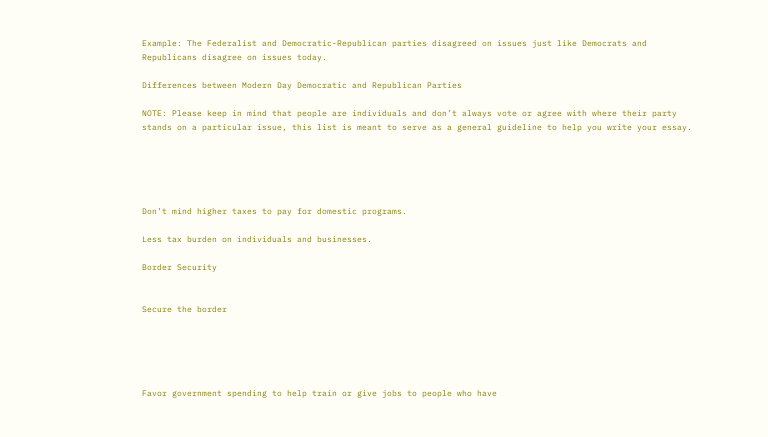Example: The Federalist and Democratic-Republican parties disagreed on issues just like Democrats and Republicans disagree on issues today.

Differences between Modern Day Democratic and Republican Parties

NOTE: Please keep in mind that people are individuals and don’t always vote or agree with where their party stands on a particular issue, this list is meant to serve as a general guideline to help you write your essay.





Don’t mind higher taxes to pay for domestic programs.

Less tax burden on individuals and businesses.

Border Security


Secure the border





Favor government spending to help train or give jobs to people who have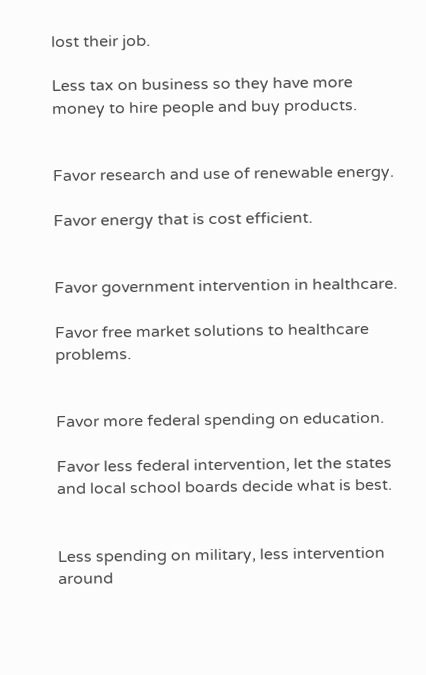lost their job.

Less tax on business so they have more money to hire people and buy products.


Favor research and use of renewable energy.

Favor energy that is cost efficient.


Favor government intervention in healthcare.

Favor free market solutions to healthcare problems.


Favor more federal spending on education.

Favor less federal intervention, let the states and local school boards decide what is best.


Less spending on military, less intervention around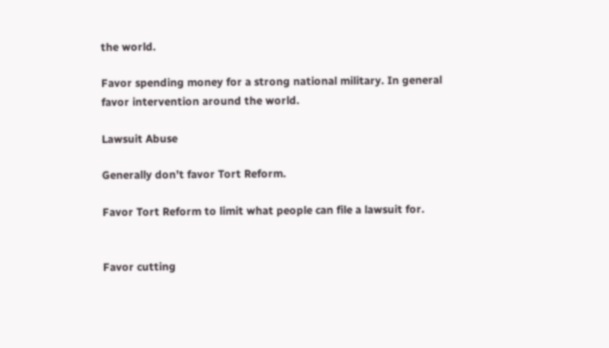the world.

Favor spending money for a strong national military. In general favor intervention around the world.

Lawsuit Abuse

Generally don’t favor Tort Reform.

Favor Tort Reform to limit what people can file a lawsuit for.


Favor cutting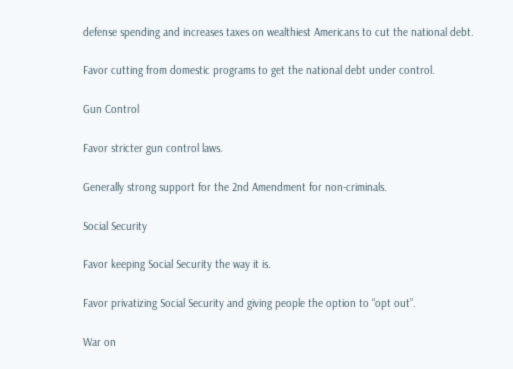defense spending and increases taxes on wealthiest Americans to cut the national debt.

Favor cutting from domestic programs to get the national debt under control.

Gun Control

Favor stricter gun control laws.

Generally strong support for the 2nd Amendment for non-criminals.

Social Security

Favor keeping Social Security the way it is.

Favor privatizing Social Security and giving people the option to “opt out”.

War on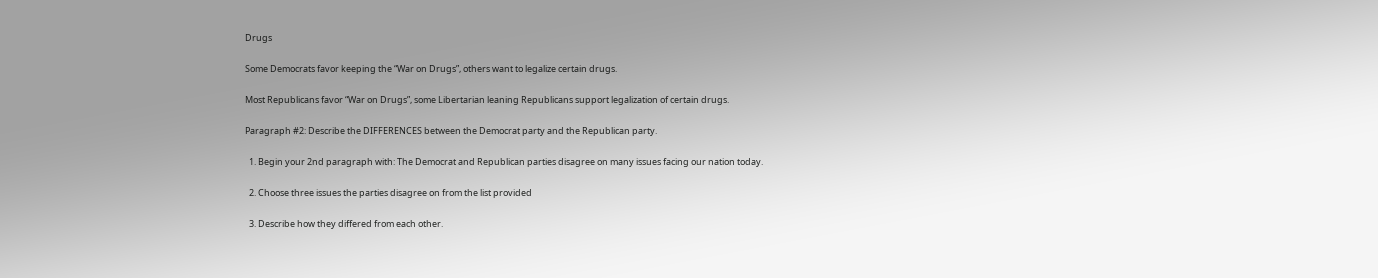Drugs

Some Democrats favor keeping the “War on Drugs”, others want to legalize certain drugs.

Most Republicans favor “War on Drugs”, some Libertarian leaning Republicans support legalization of certain drugs.

Paragraph #2: Describe the DIFFERENCES between the Democrat party and the Republican party.

  1. Begin your 2nd paragraph with: The Democrat and Republican parties disagree on many issues facing our nation today.

  2. Choose three issues the parties disagree on from the list provided

  3. Describe how they differed from each other.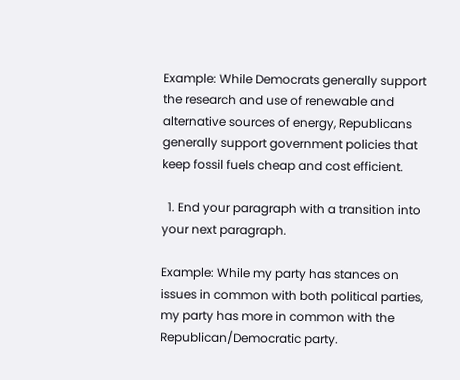Example: While Democrats generally support the research and use of renewable and alternative sources of energy, Republicans generally support government policies that keep fossil fuels cheap and cost efficient.

  1. End your paragraph with a transition into your next paragraph.

Example: While my party has stances on issues in common with both political parties, my party has more in common with the Republican/Democratic party.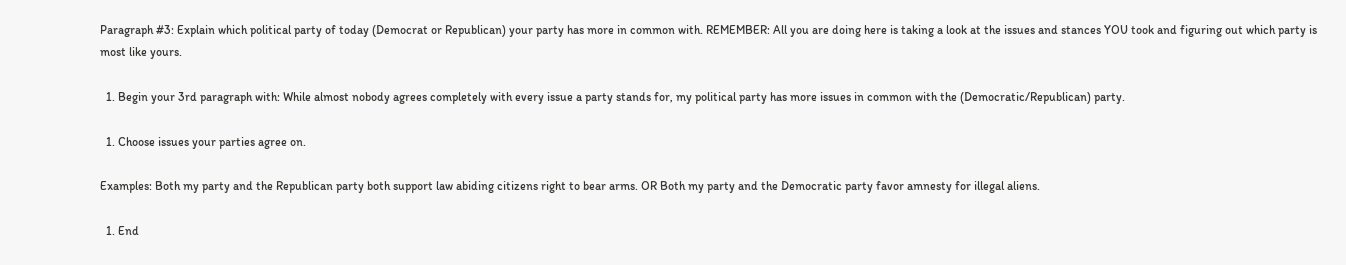Paragraph #3: Explain which political party of today (Democrat or Republican) your party has more in common with. REMEMBER: All you are doing here is taking a look at the issues and stances YOU took and figuring out which party is most like yours.

  1. Begin your 3rd paragraph with: While almost nobody agrees completely with every issue a party stands for, my political party has more issues in common with the (Democratic/Republican) party.

  1. Choose issues your parties agree on.

Examples: Both my party and the Republican party both support law abiding citizens right to bear arms. OR Both my party and the Democratic party favor amnesty for illegal aliens.

  1. End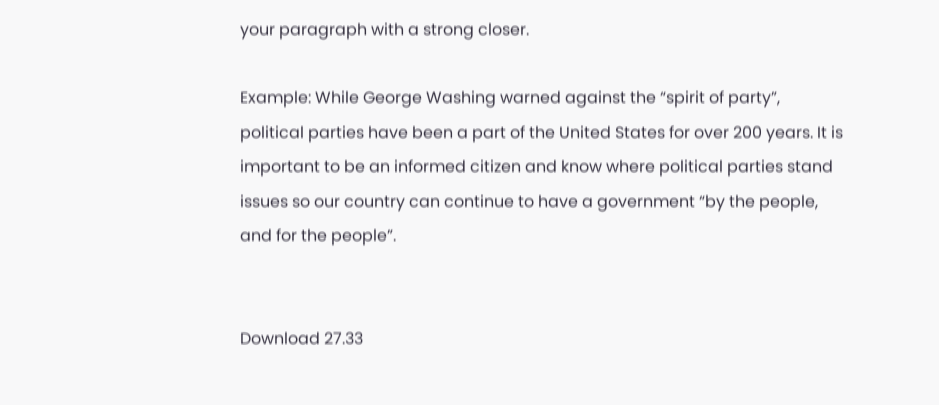your paragraph with a strong closer.

Example: While George Washing warned against the “spirit of party”, political parties have been a part of the United States for over 200 years. It is important to be an informed citizen and know where political parties stand issues so our country can continue to have a government “by the people, and for the people”.


Download 27.33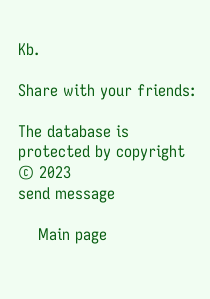Kb.

Share with your friends:

The database is protected by copyright © 2023
send message

    Main page